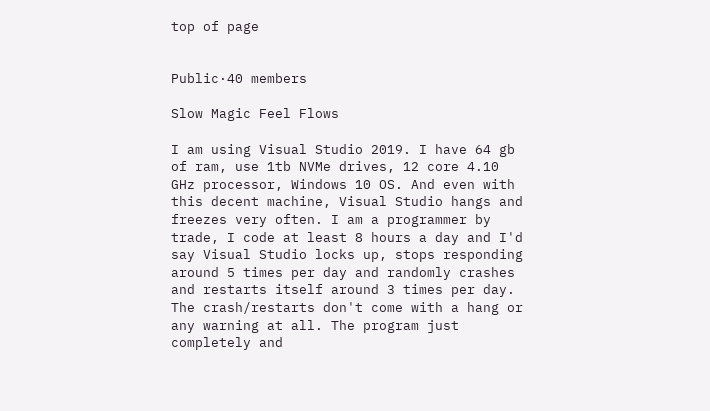top of page


Public·40 members

Slow Magic Feel Flows

I am using Visual Studio 2019. I have 64 gb of ram, use 1tb NVMe drives, 12 core 4.10 GHz processor, Windows 10 OS. And even with this decent machine, Visual Studio hangs and freezes very often. I am a programmer by trade, I code at least 8 hours a day and I'd say Visual Studio locks up, stops responding around 5 times per day and randomly crashes and restarts itself around 3 times per day. The crash/restarts don't come with a hang or any warning at all. The program just completely and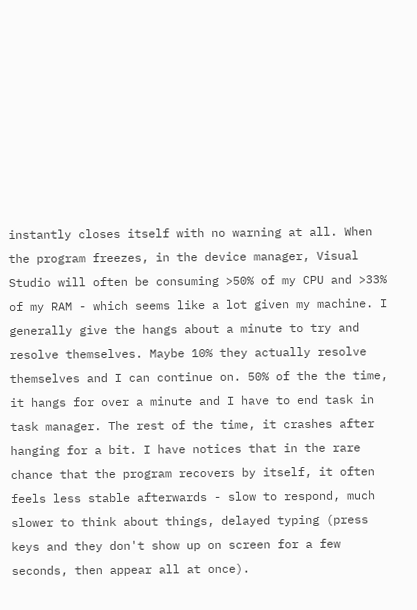instantly closes itself with no warning at all. When the program freezes, in the device manager, Visual Studio will often be consuming >50% of my CPU and >33% of my RAM - which seems like a lot given my machine. I generally give the hangs about a minute to try and resolve themselves. Maybe 10% they actually resolve themselves and I can continue on. 50% of the the time, it hangs for over a minute and I have to end task in task manager. The rest of the time, it crashes after hanging for a bit. I have notices that in the rare chance that the program recovers by itself, it often feels less stable afterwards - slow to respond, much slower to think about things, delayed typing (press keys and they don't show up on screen for a few seconds, then appear all at once).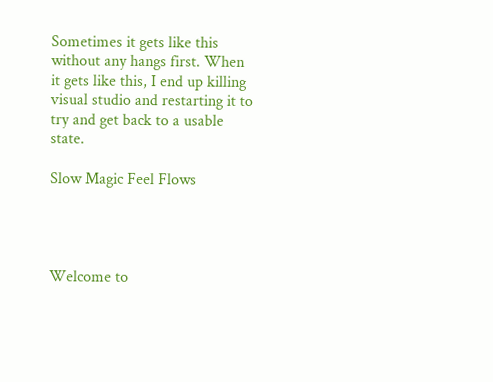Sometimes it gets like this without any hangs first. When it gets like this, I end up killing visual studio and restarting it to try and get back to a usable state.

Slow Magic Feel Flows




Welcome to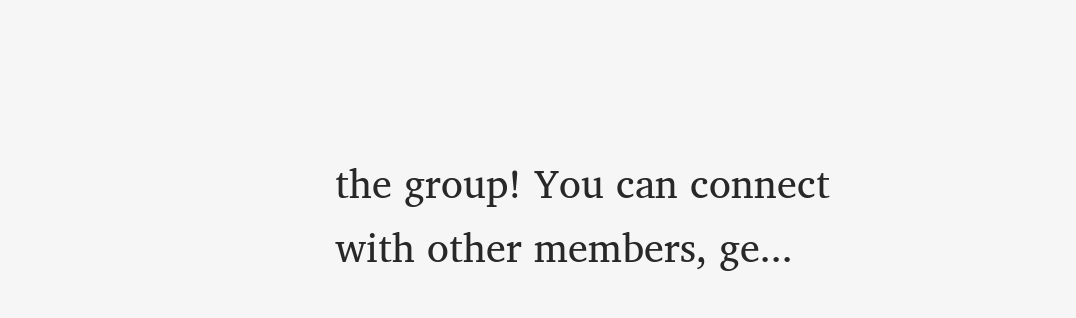the group! You can connect with other members, ge...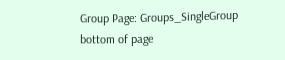Group Page: Groups_SingleGroup
bottom of page